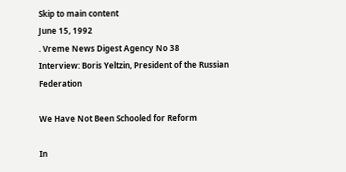Skip to main content
June 15, 1992
. Vreme News Digest Agency No 38
Interview: Boris Yeltzin, President of the Russian Federation

We Have Not Been Schooled for Reform

In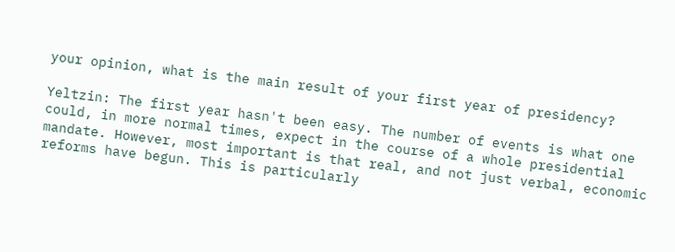your opinion, what is the main result of your first year of presidency?

Yeltzin: The first year hasn't been easy. The number of events is what one could, in more normal times, expect in the course of a whole presidential mandate. However, most important is that real, and not just verbal, economic reforms have begun. This is particularly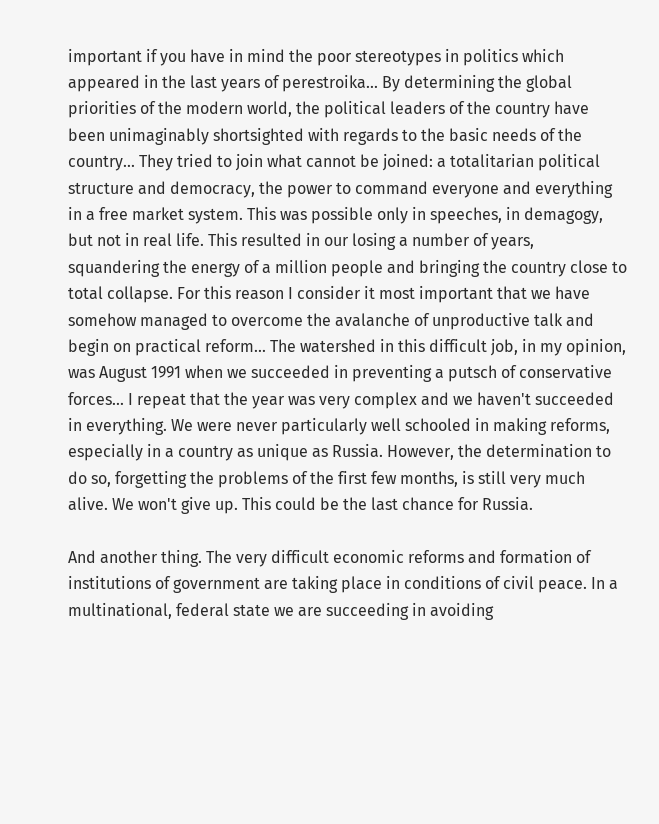important if you have in mind the poor stereotypes in politics which appeared in the last years of perestroika... By determining the global priorities of the modern world, the political leaders of the country have been unimaginably shortsighted with regards to the basic needs of the country... They tried to join what cannot be joined: a totalitarian political structure and democracy, the power to command everyone and everything in a free market system. This was possible only in speeches, in demagogy, but not in real life. This resulted in our losing a number of years, squandering the energy of a million people and bringing the country close to total collapse. For this reason I consider it most important that we have somehow managed to overcome the avalanche of unproductive talk and begin on practical reform... The watershed in this difficult job, in my opinion, was August 1991 when we succeeded in preventing a putsch of conservative forces... I repeat that the year was very complex and we haven't succeeded in everything. We were never particularly well schooled in making reforms, especially in a country as unique as Russia. However, the determination to do so, forgetting the problems of the first few months, is still very much alive. We won't give up. This could be the last chance for Russia.

And another thing. The very difficult economic reforms and formation of institutions of government are taking place in conditions of civil peace. In a multinational, federal state we are succeeding in avoiding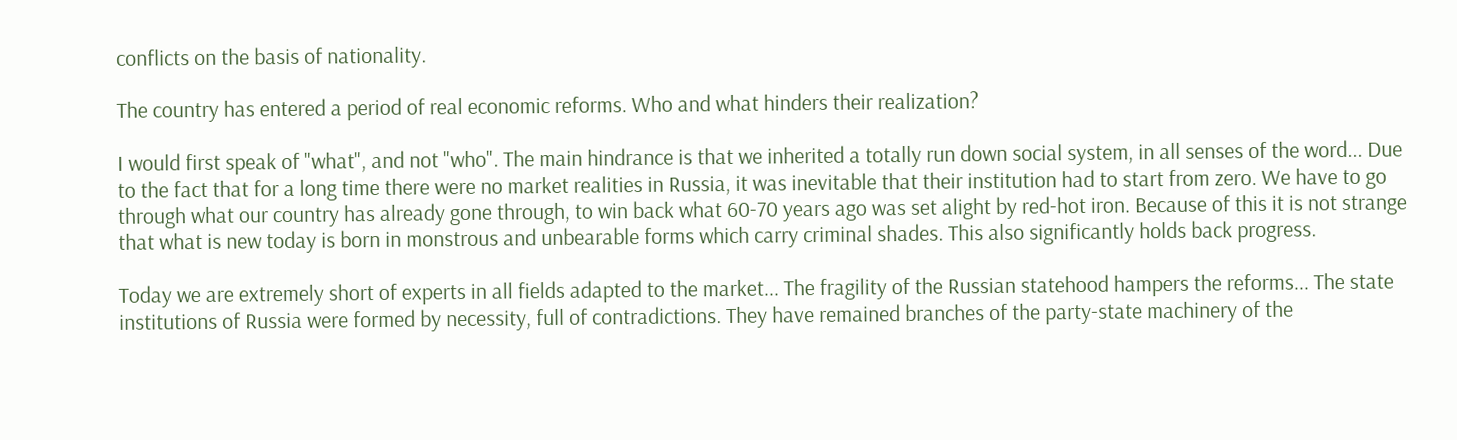conflicts on the basis of nationality.

The country has entered a period of real economic reforms. Who and what hinders their realization?

I would first speak of "what", and not "who". The main hindrance is that we inherited a totally run down social system, in all senses of the word... Due to the fact that for a long time there were no market realities in Russia, it was inevitable that their institution had to start from zero. We have to go through what our country has already gone through, to win back what 60-70 years ago was set alight by red-hot iron. Because of this it is not strange that what is new today is born in monstrous and unbearable forms which carry criminal shades. This also significantly holds back progress.

Today we are extremely short of experts in all fields adapted to the market... The fragility of the Russian statehood hampers the reforms... The state institutions of Russia were formed by necessity, full of contradictions. They have remained branches of the party-state machinery of the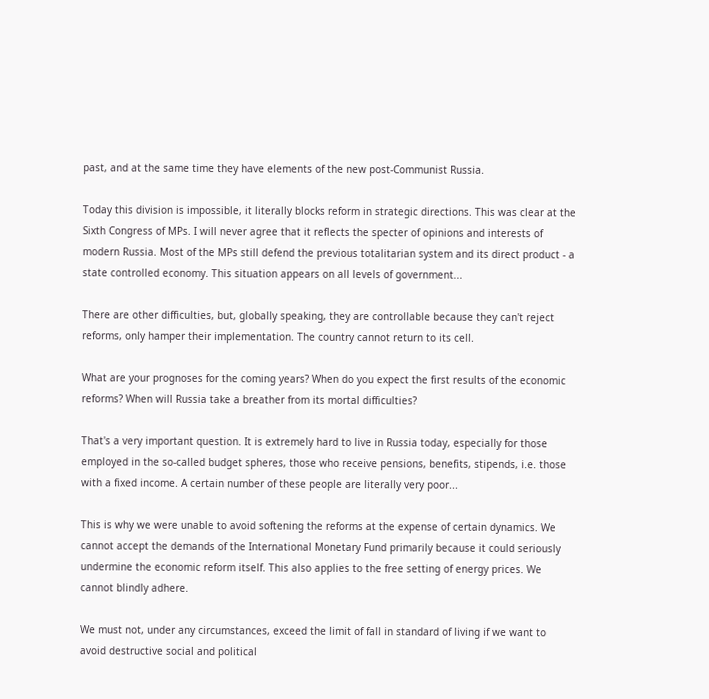past, and at the same time they have elements of the new post-Communist Russia.

Today this division is impossible, it literally blocks reform in strategic directions. This was clear at the Sixth Congress of MPs. I will never agree that it reflects the specter of opinions and interests of modern Russia. Most of the MPs still defend the previous totalitarian system and its direct product - a state controlled economy. This situation appears on all levels of government...

There are other difficulties, but, globally speaking, they are controllable because they can't reject reforms, only hamper their implementation. The country cannot return to its cell.

What are your prognoses for the coming years? When do you expect the first results of the economic reforms? When will Russia take a breather from its mortal difficulties?

That's a very important question. It is extremely hard to live in Russia today, especially for those employed in the so-called budget spheres, those who receive pensions, benefits, stipends, i.e. those with a fixed income. A certain number of these people are literally very poor...

This is why we were unable to avoid softening the reforms at the expense of certain dynamics. We cannot accept the demands of the International Monetary Fund primarily because it could seriously undermine the economic reform itself. This also applies to the free setting of energy prices. We cannot blindly adhere.

We must not, under any circumstances, exceed the limit of fall in standard of living if we want to avoid destructive social and political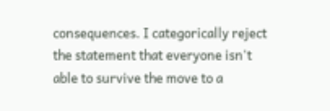consequences. I categorically reject the statement that everyone isn't able to survive the move to a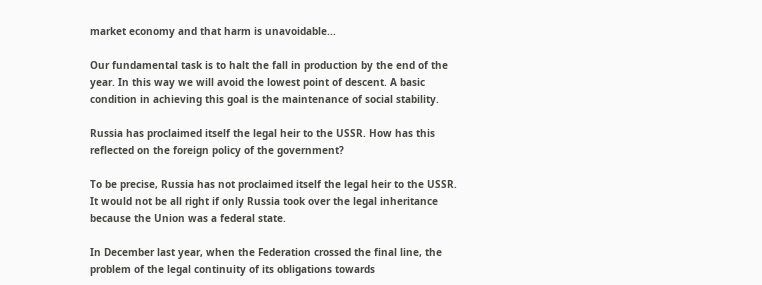market economy and that harm is unavoidable...

Our fundamental task is to halt the fall in production by the end of the year. In this way we will avoid the lowest point of descent. A basic condition in achieving this goal is the maintenance of social stability.

Russia has proclaimed itself the legal heir to the USSR. How has this reflected on the foreign policy of the government?

To be precise, Russia has not proclaimed itself the legal heir to the USSR. It would not be all right if only Russia took over the legal inheritance because the Union was a federal state.

In December last year, when the Federation crossed the final line, the problem of the legal continuity of its obligations towards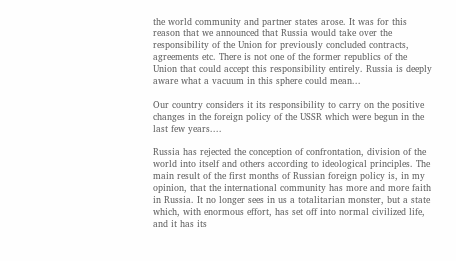the world community and partner states arose. It was for this reason that we announced that Russia would take over the responsibility of the Union for previously concluded contracts, agreements etc. There is not one of the former republics of the Union that could accept this responsibility entirely. Russia is deeply aware what a vacuum in this sphere could mean...

Our country considers it its responsibility to carry on the positive changes in the foreign policy of the USSR which were begun in the last few years....

Russia has rejected the conception of confrontation, division of the world into itself and others according to ideological principles. The main result of the first months of Russian foreign policy is, in my opinion, that the international community has more and more faith in Russia. It no longer sees in us a totalitarian monster, but a state which, with enormous effort, has set off into normal civilized life, and it has its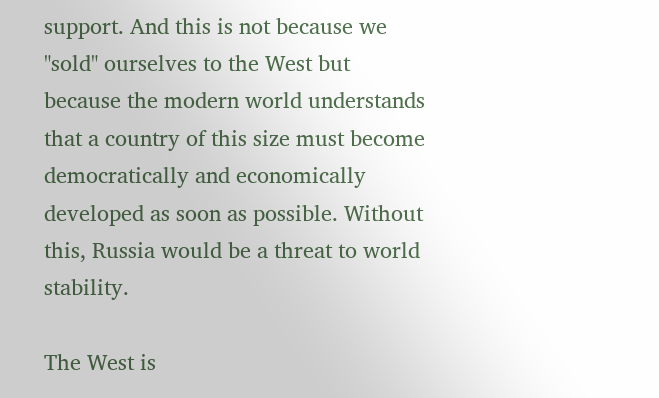support. And this is not because we "sold" ourselves to the West but because the modern world understands that a country of this size must become democratically and economically developed as soon as possible. Without this, Russia would be a threat to world stability.

The West is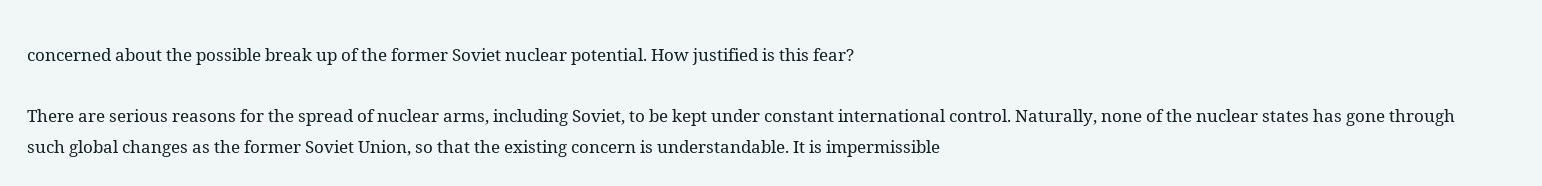concerned about the possible break up of the former Soviet nuclear potential. How justified is this fear?

There are serious reasons for the spread of nuclear arms, including Soviet, to be kept under constant international control. Naturally, none of the nuclear states has gone through such global changes as the former Soviet Union, so that the existing concern is understandable. It is impermissible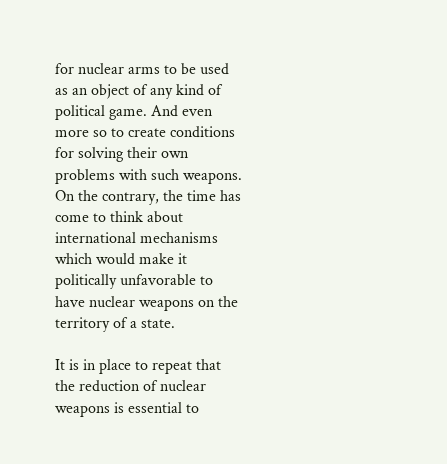for nuclear arms to be used as an object of any kind of political game. And even more so to create conditions for solving their own problems with such weapons. On the contrary, the time has come to think about international mechanisms which would make it politically unfavorable to have nuclear weapons on the territory of a state.

It is in place to repeat that the reduction of nuclear weapons is essential to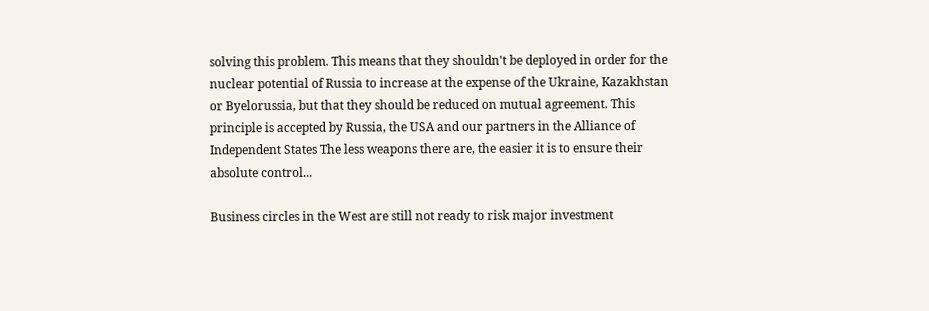solving this problem. This means that they shouldn't be deployed in order for the nuclear potential of Russia to increase at the expense of the Ukraine, Kazakhstan or Byelorussia, but that they should be reduced on mutual agreement. This principle is accepted by Russia, the USA and our partners in the Alliance of Independent States The less weapons there are, the easier it is to ensure their absolute control...

Business circles in the West are still not ready to risk major investment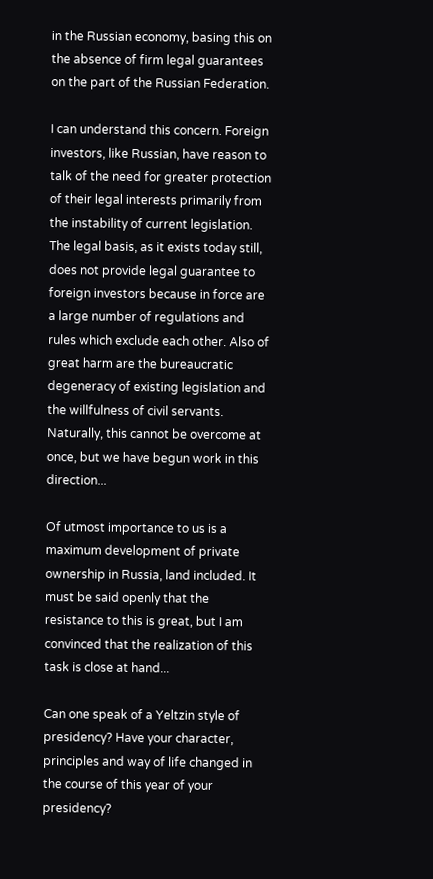in the Russian economy, basing this on the absence of firm legal guarantees on the part of the Russian Federation.

I can understand this concern. Foreign investors, like Russian, have reason to talk of the need for greater protection of their legal interests primarily from the instability of current legislation. The legal basis, as it exists today still, does not provide legal guarantee to foreign investors because in force are a large number of regulations and rules which exclude each other. Also of great harm are the bureaucratic degeneracy of existing legislation and the willfulness of civil servants. Naturally, this cannot be overcome at once, but we have begun work in this direction...

Of utmost importance to us is a maximum development of private ownership in Russia, land included. It must be said openly that the resistance to this is great, but I am convinced that the realization of this task is close at hand...

Can one speak of a Yeltzin style of presidency? Have your character, principles and way of life changed in the course of this year of your presidency?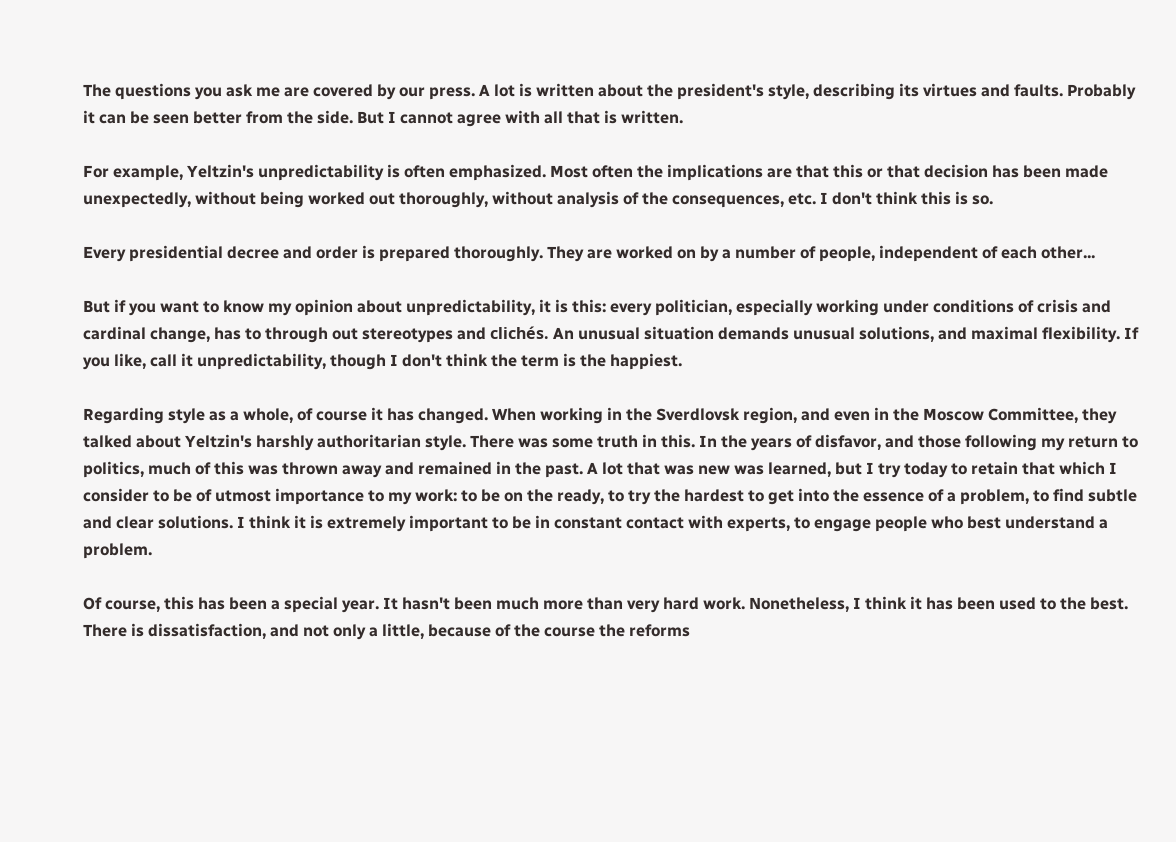The questions you ask me are covered by our press. A lot is written about the president's style, describing its virtues and faults. Probably it can be seen better from the side. But I cannot agree with all that is written.

For example, Yeltzin's unpredictability is often emphasized. Most often the implications are that this or that decision has been made unexpectedly, without being worked out thoroughly, without analysis of the consequences, etc. I don't think this is so.

Every presidential decree and order is prepared thoroughly. They are worked on by a number of people, independent of each other...

But if you want to know my opinion about unpredictability, it is this: every politician, especially working under conditions of crisis and cardinal change, has to through out stereotypes and clichés. An unusual situation demands unusual solutions, and maximal flexibility. If you like, call it unpredictability, though I don't think the term is the happiest.

Regarding style as a whole, of course it has changed. When working in the Sverdlovsk region, and even in the Moscow Committee, they talked about Yeltzin's harshly authoritarian style. There was some truth in this. In the years of disfavor, and those following my return to politics, much of this was thrown away and remained in the past. A lot that was new was learned, but I try today to retain that which I consider to be of utmost importance to my work: to be on the ready, to try the hardest to get into the essence of a problem, to find subtle and clear solutions. I think it is extremely important to be in constant contact with experts, to engage people who best understand a problem.

Of course, this has been a special year. It hasn't been much more than very hard work. Nonetheless, I think it has been used to the best. There is dissatisfaction, and not only a little, because of the course the reforms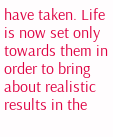have taken. Life is now set only towards them in order to bring about realistic results in the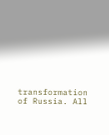transformation of Russia. All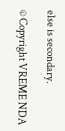else is secondary.

© Copyright VREME NDA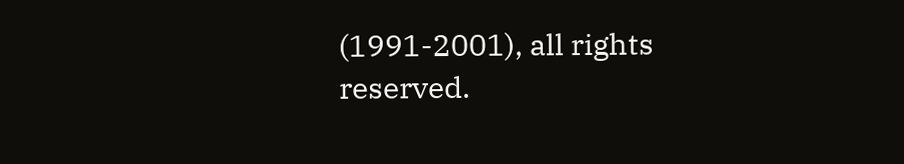(1991-2001), all rights reserved.